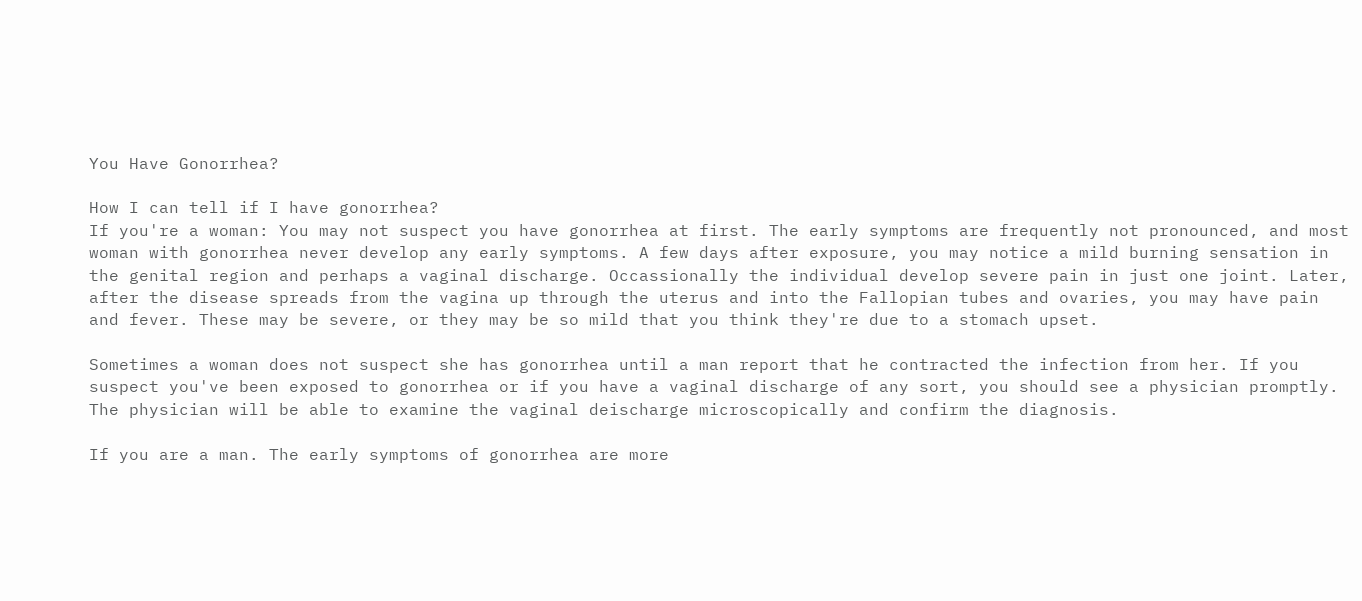You Have Gonorrhea?

How I can tell if I have gonorrhea?
If you're a woman: You may not suspect you have gonorrhea at first. The early symptoms are frequently not pronounced, and most woman with gonorrhea never develop any early symptoms. A few days after exposure, you may notice a mild burning sensation in the genital region and perhaps a vaginal discharge. Occassionally the individual develop severe pain in just one joint. Later, after the disease spreads from the vagina up through the uterus and into the Fallopian tubes and ovaries, you may have pain and fever. These may be severe, or they may be so mild that you think they're due to a stomach upset.

Sometimes a woman does not suspect she has gonorrhea until a man report that he contracted the infection from her. If you suspect you've been exposed to gonorrhea or if you have a vaginal discharge of any sort, you should see a physician promptly. The physician will be able to examine the vaginal deischarge microscopically and confirm the diagnosis.

If you are a man. The early symptoms of gonorrhea are more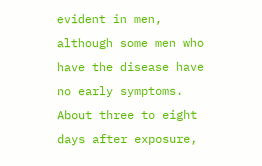evident in men, although some men who have the disease have no early symptoms. About three to eight days after exposure,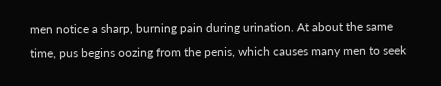men notice a sharp, burning pain during urination. At about the same time, pus begins oozing from the penis, which causes many men to seek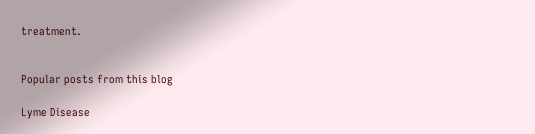treatment.


Popular posts from this blog

Lyme Disease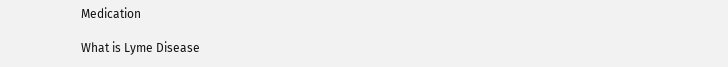Medication

What is Lyme Disease